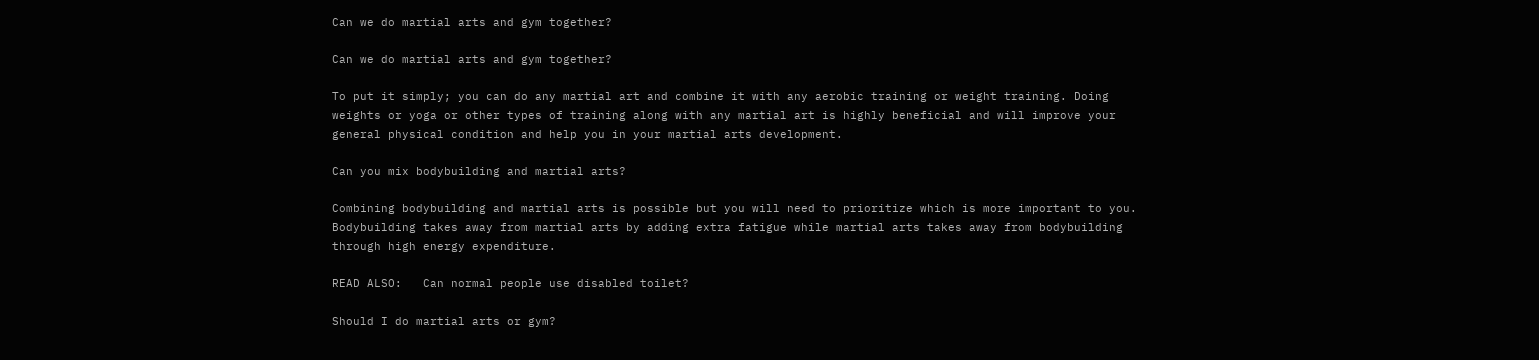Can we do martial arts and gym together?

Can we do martial arts and gym together?

To put it simply; you can do any martial art and combine it with any aerobic training or weight training. Doing weights or yoga or other types of training along with any martial art is highly beneficial and will improve your general physical condition and help you in your martial arts development.

Can you mix bodybuilding and martial arts?

Combining bodybuilding and martial arts is possible but you will need to prioritize which is more important to you. Bodybuilding takes away from martial arts by adding extra fatigue while martial arts takes away from bodybuilding through high energy expenditure.

READ ALSO:   Can normal people use disabled toilet?

Should I do martial arts or gym?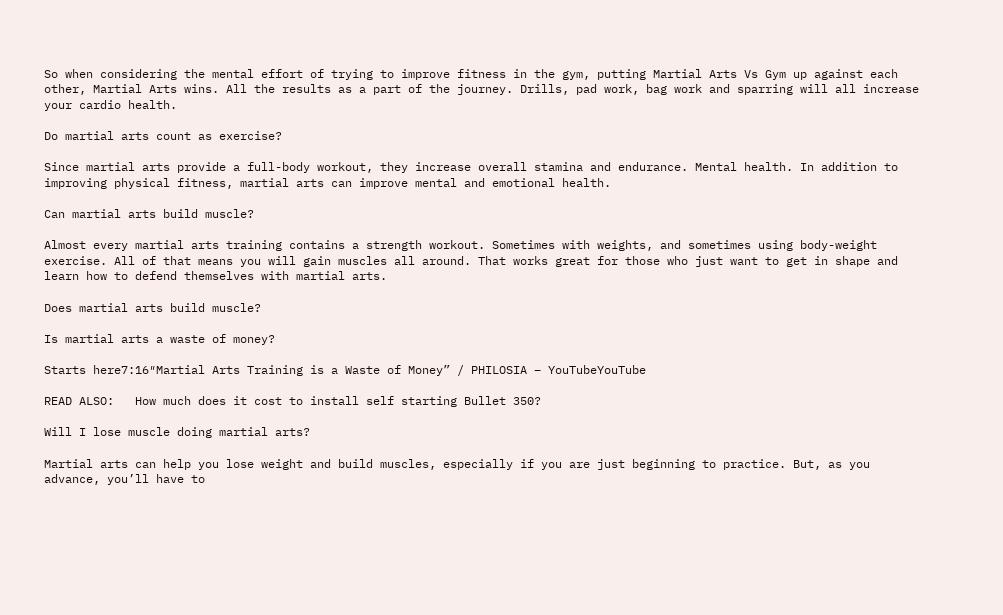So when considering the mental effort of trying to improve fitness in the gym, putting Martial Arts Vs Gym up against each other, Martial Arts wins. All the results as a part of the journey. Drills, pad work, bag work and sparring will all increase your cardio health.

Do martial arts count as exercise?

Since martial arts provide a full-body workout, they increase overall stamina and endurance. Mental health. In addition to improving physical fitness, martial arts can improve mental and emotional health.

Can martial arts build muscle?

Almost every martial arts training contains a strength workout. Sometimes with weights, and sometimes using body-weight exercise. All of that means you will gain muscles all around. That works great for those who just want to get in shape and learn how to defend themselves with martial arts.

Does martial arts build muscle?

Is martial arts a waste of money?

Starts here7:16″Martial Arts Training is a Waste of Money” / PHILOSIA – YouTubeYouTube

READ ALSO:   How much does it cost to install self starting Bullet 350?

Will I lose muscle doing martial arts?

Martial arts can help you lose weight and build muscles, especially if you are just beginning to practice. But, as you advance, you’ll have to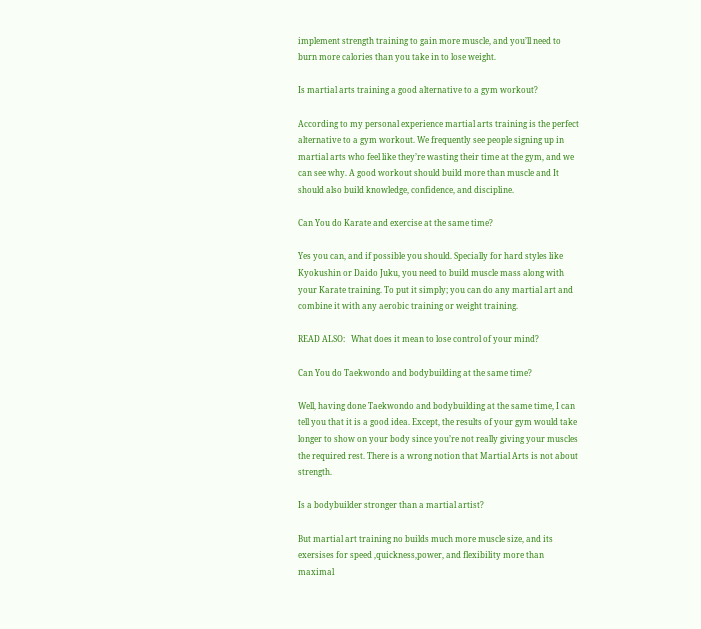implement strength training to gain more muscle, and you’ll need to burn more calories than you take in to lose weight.

Is martial arts training a good alternative to a gym workout?

According to my personal experience martial arts training is the perfect alternative to a gym workout. We frequently see people signing up in martial arts who feel like they’re wasting their time at the gym, and we can see why. A good workout should build more than muscle and It should also build knowledge, confidence, and discipline.

Can You do Karate and exercise at the same time?

Yes you can, and if possible you should. Specially for hard styles like Kyokushin or Daido Juku, you need to build muscle mass along with your Karate training. To put it simply; you can do any martial art and combine it with any aerobic training or weight training.

READ ALSO:   What does it mean to lose control of your mind?

Can You do Taekwondo and bodybuilding at the same time?

Well, having done Taekwondo and bodybuilding at the same time, I can tell you that it is a good idea. Except, the results of your gym would take longer to show on your body since you’re not really giving your muscles the required rest. There is a wrong notion that Martial Arts is not about strength.

Is a bodybuilder stronger than a martial artist?

But martial art training no builds much more muscle size, and its exersises for speed ,quickness,power, and flexibility more than maximal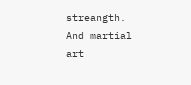streangth. And martial art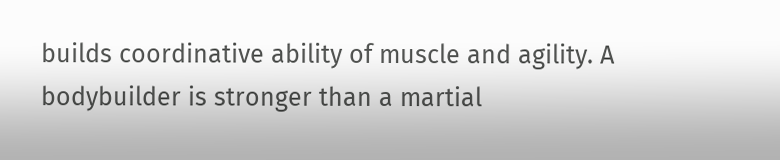builds coordinative ability of muscle and agility. A bodybuilder is stronger than a martial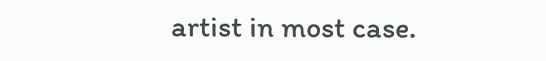artist in most case.